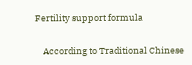Fertility support formula


    According to Traditional Chinese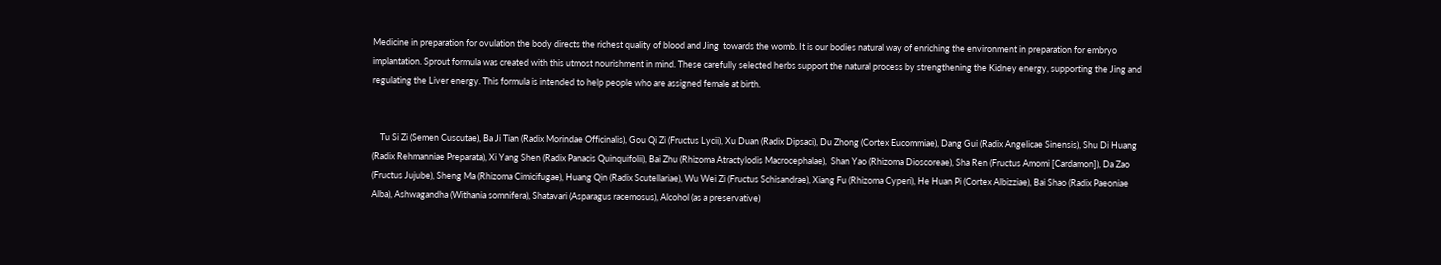Medicine in preparation for ovulation the body directs the richest quality of blood and Jing  towards the womb. It is our bodies natural way of enriching the environment in preparation for embryo implantation. Sprout formula was created with this utmost nourishment in mind. These carefully selected herbs support the natural process by strengthening the Kidney energy, supporting the Jing and regulating the Liver energy. This formula is intended to help people who are assigned female at birth.


    Tu Si Zi (Semen Cuscutae), Ba Ji Tian (Radix Morindae Officinalis), Gou Qi Zi (Fructus Lycii), Xu Duan (Radix Dipsaci), Du Zhong (Cortex Eucommiae), Dang Gui (Radix Angelicae Sinensis), Shu Di Huang (Radix Rehmanniae Preparata), Xi Yang Shen (Radix Panacis Quinquifolii), Bai Zhu (Rhizoma Atractylodis Macrocephalae),  Shan Yao (Rhizoma Dioscoreae), Sha Ren (Fructus Amomi [Cardamon]), Da Zao (Fructus Jujube), Sheng Ma (Rhizoma Cimicifugae), Huang Qin (Radix Scutellariae), Wu Wei Zi (Fructus Schisandrae), Xiang Fu (Rhizoma Cyperi), He Huan Pi (Cortex Albizziae), Bai Shao (Radix Paeoniae Alba), Ashwagandha (Withania somnifera), Shatavari (Asparagus racemosus), Alcohol (as a preservative)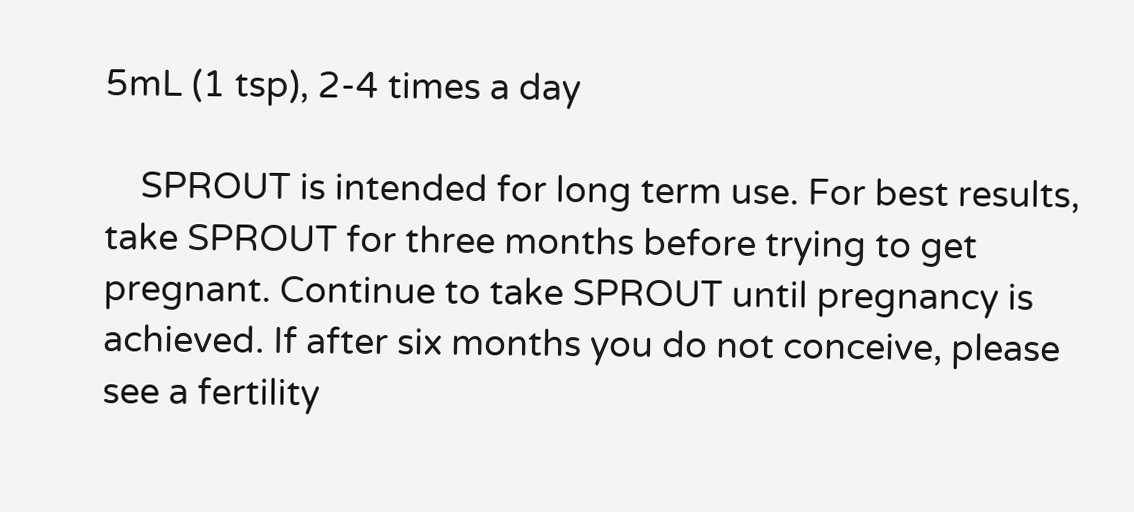5mL (1 tsp), 2-4 times a day

    SPROUT is intended for long term use. For best results, take SPROUT for three months before trying to get pregnant. Continue to take SPROUT until pregnancy is achieved. If after six months you do not conceive, please see a fertility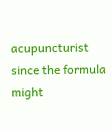acupuncturist since the formula might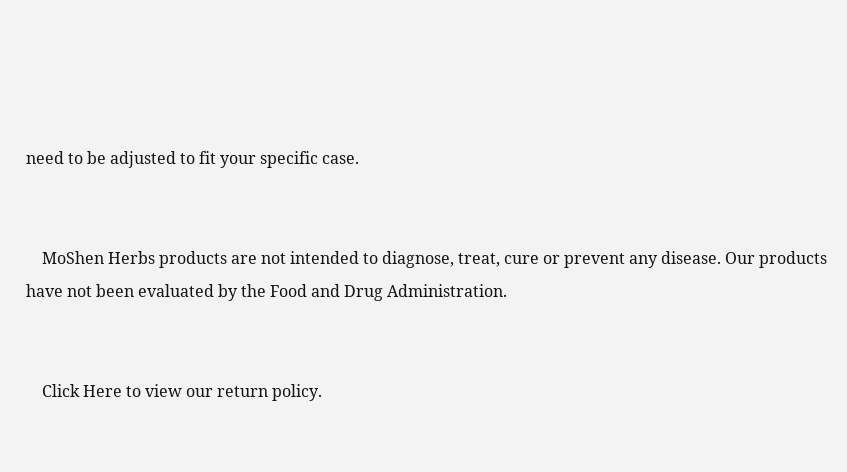need to be adjusted to fit your specific case.


    MoShen Herbs products are not intended to diagnose, treat, cure or prevent any disease. Our products have not been evaluated by the Food and Drug Administration.


    Click Here to view our return policy.